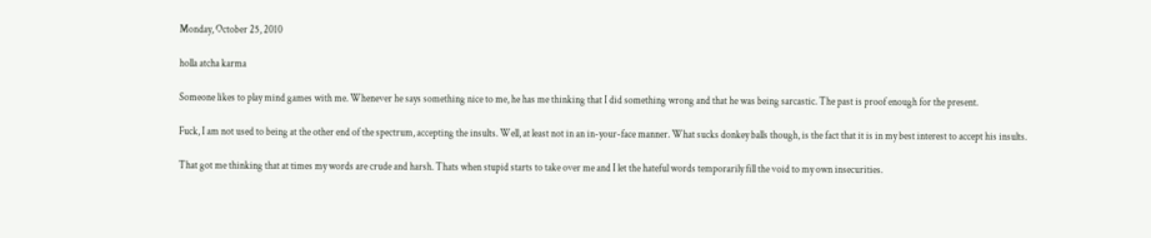Monday, October 25, 2010

holla atcha karma

Someone likes to play mind games with me. Whenever he says something nice to me, he has me thinking that I did something wrong and that he was being sarcastic. The past is proof enough for the present.

Fuck, I am not used to being at the other end of the spectrum, accepting the insults. Well, at least not in an in-your-face manner. What sucks donkey balls though, is the fact that it is in my best interest to accept his insults.

That got me thinking that at times my words are crude and harsh. Thats when stupid starts to take over me and I let the hateful words temporarily fill the void to my own insecurities.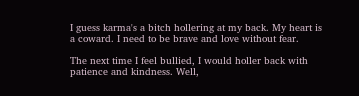I guess karma's a bitch hollering at my back. My heart is a coward. I need to be brave and love without fear.

The next time I feel bullied, I would holler back with patience and kindness. Well,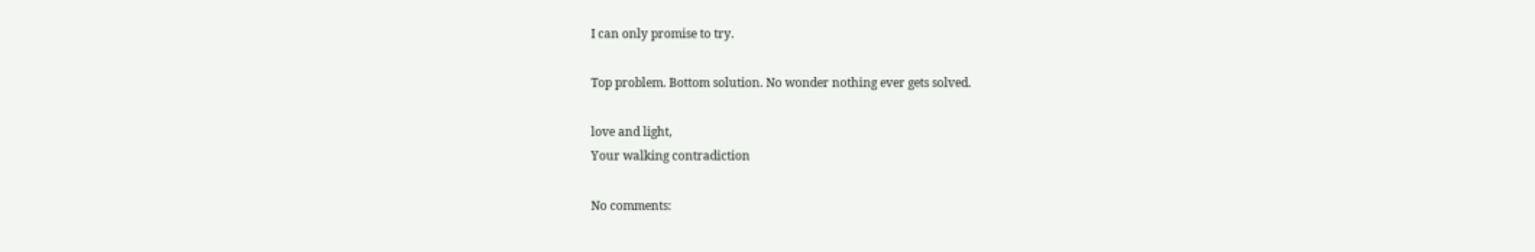I can only promise to try.

Top problem. Bottom solution. No wonder nothing ever gets solved.

love and light,
Your walking contradiction

No comments: